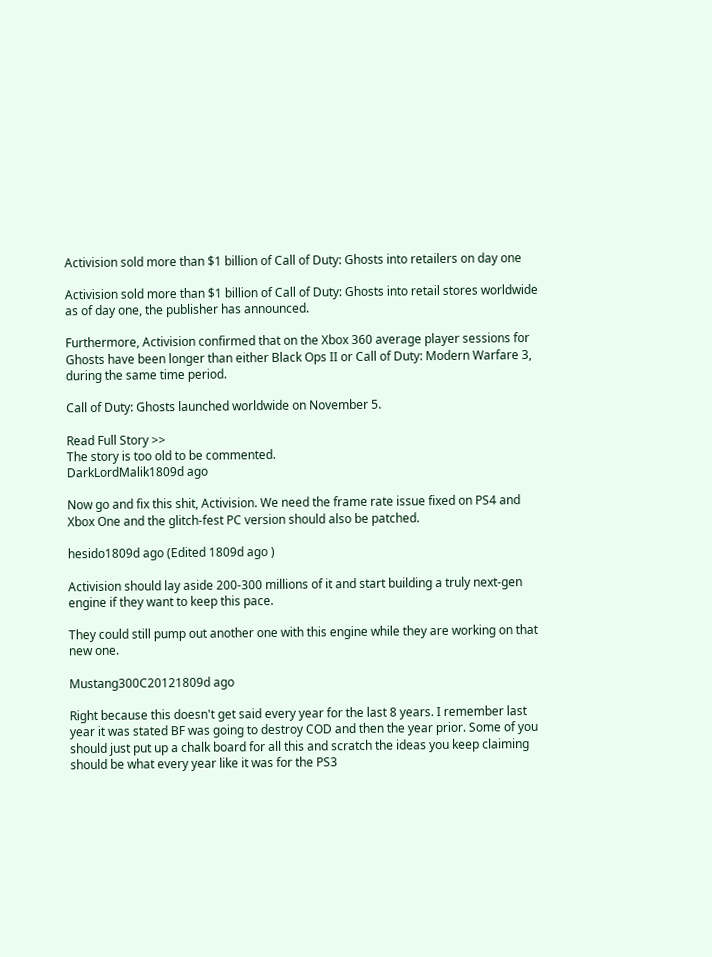Activision sold more than $1 billion of Call of Duty: Ghosts into retailers on day one

Activision sold more than $1 billion of Call of Duty: Ghosts into retail stores worldwide as of day one, the publisher has announced.

Furthermore, Activision confirmed that on the Xbox 360 average player sessions for Ghosts have been longer than either Black Ops II or Call of Duty: Modern Warfare 3, during the same time period.

Call of Duty: Ghosts launched worldwide on November 5.

Read Full Story >>
The story is too old to be commented.
DarkLordMalik1809d ago

Now go and fix this shit, Activision. We need the frame rate issue fixed on PS4 and Xbox One and the glitch-fest PC version should also be patched.

hesido1809d ago (Edited 1809d ago )

Activision should lay aside 200-300 millions of it and start building a truly next-gen engine if they want to keep this pace.

They could still pump out another one with this engine while they are working on that new one.

Mustang300C20121809d ago

Right because this doesn't get said every year for the last 8 years. I remember last year it was stated BF was going to destroy COD and then the year prior. Some of you should just put up a chalk board for all this and scratch the ideas you keep claiming should be what every year like it was for the PS3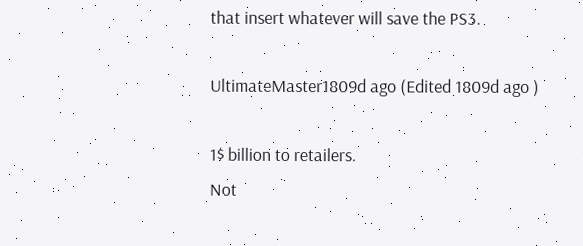that insert whatever will save the PS3.

UltimateMaster1809d ago (Edited 1809d ago )

1$ billion to retailers.
Not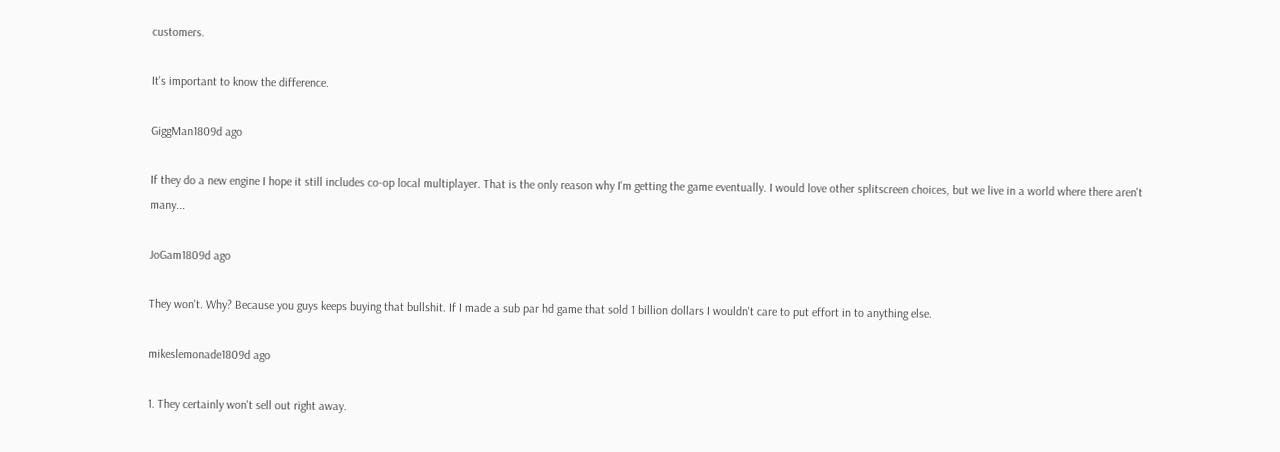customers.

It's important to know the difference.

GiggMan1809d ago

If they do a new engine I hope it still includes co-op local multiplayer. That is the only reason why I'm getting the game eventually. I would love other splitscreen choices, but we live in a world where there aren't many...

JoGam1809d ago

They won't. Why? Because you guys keeps buying that bullshit. If I made a sub par hd game that sold 1 billion dollars I wouldn't care to put effort in to anything else.

mikeslemonade1809d ago

1. They certainly won't sell out right away.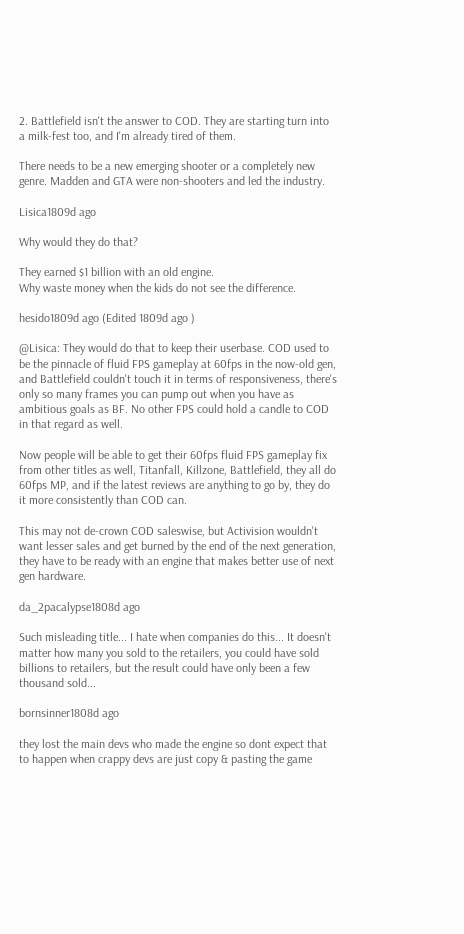2. Battlefield isn't the answer to COD. They are starting turn into a milk-fest too, and I'm already tired of them.

There needs to be a new emerging shooter or a completely new genre. Madden and GTA were non-shooters and led the industry.

Lisica1809d ago

Why would they do that?

They earned $1 billion with an old engine.
Why waste money when the kids do not see the difference.

hesido1809d ago (Edited 1809d ago )

@Lisica: They would do that to keep their userbase. COD used to be the pinnacle of fluid FPS gameplay at 60fps in the now-old gen, and Battlefield couldn't touch it in terms of responsiveness, there's only so many frames you can pump out when you have as ambitious goals as BF. No other FPS could hold a candle to COD in that regard as well.

Now people will be able to get their 60fps fluid FPS gameplay fix from other titles as well, Titanfall, Killzone, Battlefield, they all do 60fps MP, and if the latest reviews are anything to go by, they do it more consistently than COD can.

This may not de-crown COD saleswise, but Activision wouldn't want lesser sales and get burned by the end of the next generation, they have to be ready with an engine that makes better use of next gen hardware.

da_2pacalypse1808d ago

Such misleading title... I hate when companies do this... It doesn't matter how many you sold to the retailers, you could have sold billions to retailers, but the result could have only been a few thousand sold...

bornsinner1808d ago

they lost the main devs who made the engine so dont expect that to happen when crappy devs are just copy & pasting the game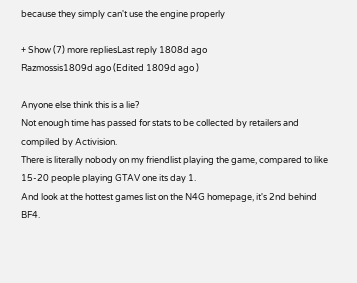because they simply can't use the engine properly

+ Show (7) more repliesLast reply 1808d ago
Razmossis1809d ago (Edited 1809d ago )

Anyone else think this is a lie?
Not enough time has passed for stats to be collected by retailers and compiled by Activision.
There is literally nobody on my friendlist playing the game, compared to like 15-20 people playing GTAV one its day 1.
And look at the hottest games list on the N4G homepage, it's 2nd behind BF4.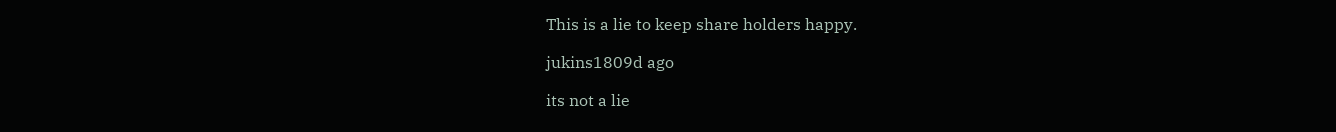This is a lie to keep share holders happy.

jukins1809d ago

its not a lie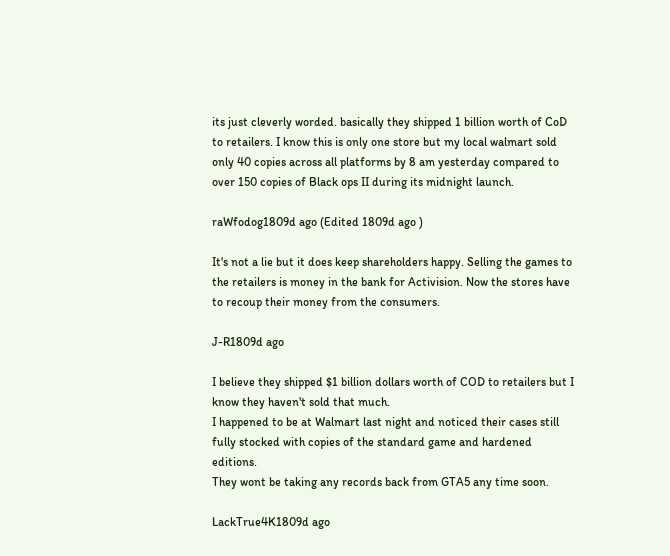its just cleverly worded. basically they shipped 1 billion worth of CoD to retailers. I know this is only one store but my local walmart sold only 40 copies across all platforms by 8 am yesterday compared to over 150 copies of Black ops II during its midnight launch.

raWfodog1809d ago (Edited 1809d ago )

It's not a lie but it does keep shareholders happy. Selling the games to the retailers is money in the bank for Activision. Now the stores have to recoup their money from the consumers.

J-R1809d ago

I believe they shipped $1 billion dollars worth of COD to retailers but I know they haven't sold that much.
I happened to be at Walmart last night and noticed their cases still fully stocked with copies of the standard game and hardened editions.
They wont be taking any records back from GTA5 any time soon.

LackTrue4K1809d ago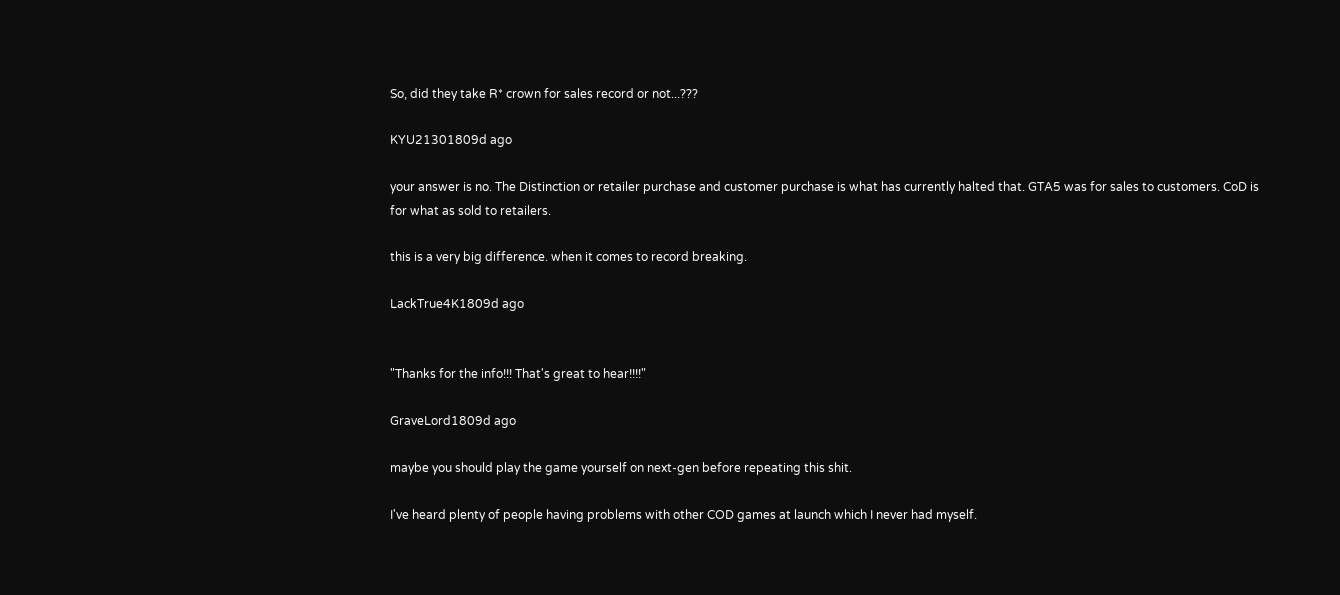So, did they take R* crown for sales record or not...???

KYU21301809d ago

your answer is no. The Distinction or retailer purchase and customer purchase is what has currently halted that. GTA5 was for sales to customers. CoD is for what as sold to retailers.

this is a very big difference. when it comes to record breaking.

LackTrue4K1809d ago


"Thanks for the info!!! That's great to hear!!!!"

GraveLord1809d ago

maybe you should play the game yourself on next-gen before repeating this shit.

I've heard plenty of people having problems with other COD games at launch which I never had myself.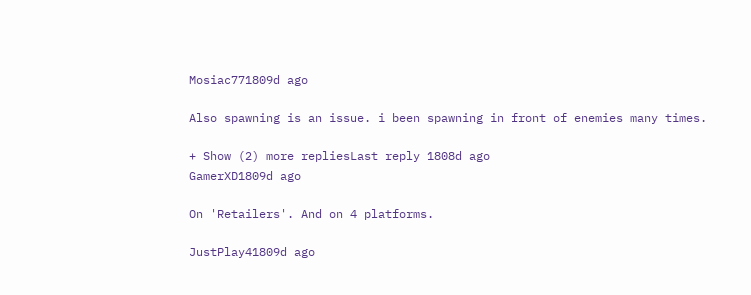Mosiac771809d ago

Also spawning is an issue. i been spawning in front of enemies many times.

+ Show (2) more repliesLast reply 1808d ago
GamerXD1809d ago

On 'Retailers'. And on 4 platforms.

JustPlay41809d ago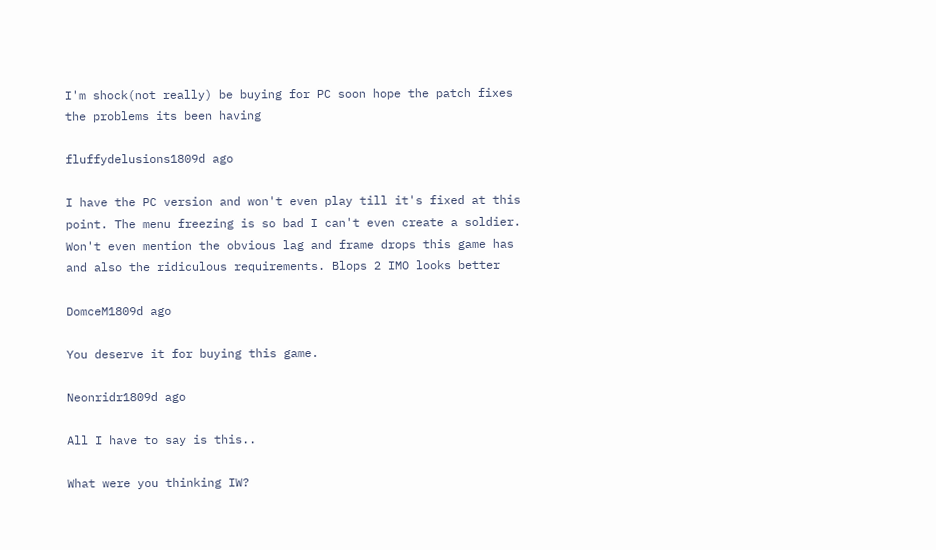I'm shock(not really) be buying for PC soon hope the patch fixes the problems its been having

fluffydelusions1809d ago

I have the PC version and won't even play till it's fixed at this point. The menu freezing is so bad I can't even create a soldier. Won't even mention the obvious lag and frame drops this game has and also the ridiculous requirements. Blops 2 IMO looks better

DomceM1809d ago

You deserve it for buying this game.

Neonridr1809d ago

All I have to say is this..

What were you thinking IW?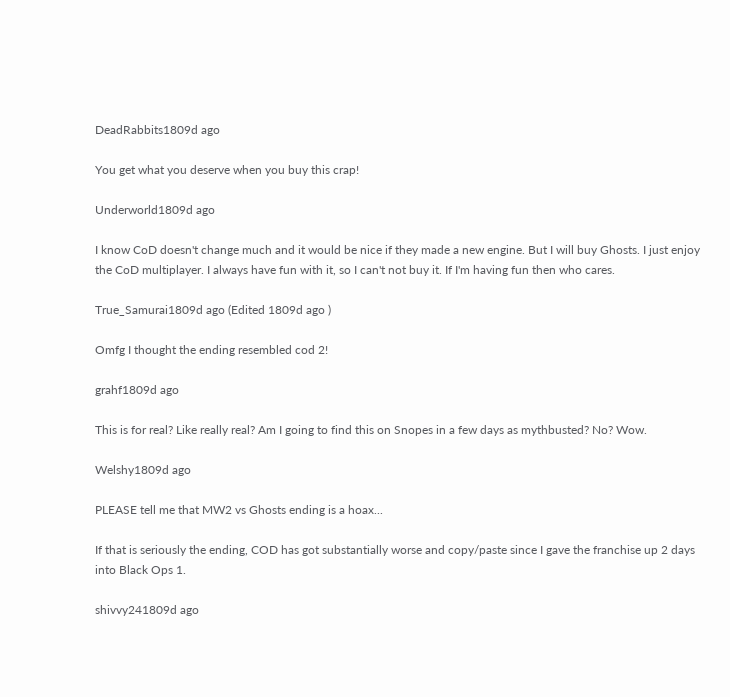DeadRabbits1809d ago

You get what you deserve when you buy this crap!

Underworld1809d ago

I know CoD doesn't change much and it would be nice if they made a new engine. But I will buy Ghosts. I just enjoy the CoD multiplayer. I always have fun with it, so I can't not buy it. If I'm having fun then who cares.

True_Samurai1809d ago (Edited 1809d ago )

Omfg I thought the ending resembled cod 2!

grahf1809d ago

This is for real? Like really real? Am I going to find this on Snopes in a few days as mythbusted? No? Wow.

Welshy1809d ago

PLEASE tell me that MW2 vs Ghosts ending is a hoax...

If that is seriously the ending, COD has got substantially worse and copy/paste since I gave the franchise up 2 days into Black Ops 1.

shivvy241809d ago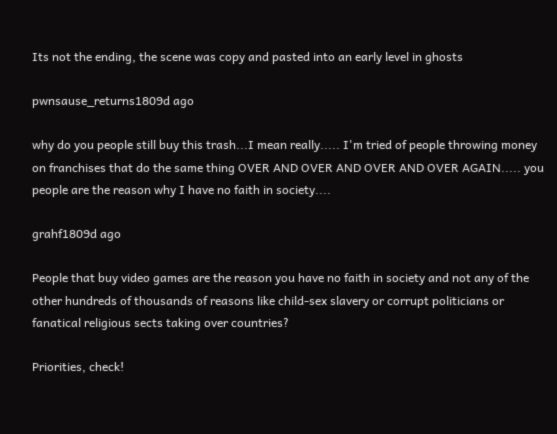Its not the ending, the scene was copy and pasted into an early level in ghosts

pwnsause_returns1809d ago

why do you people still buy this trash...I mean really..... I'm tried of people throwing money on franchises that do the same thing OVER AND OVER AND OVER AND OVER AGAIN..... you people are the reason why I have no faith in society....

grahf1809d ago

People that buy video games are the reason you have no faith in society and not any of the other hundreds of thousands of reasons like child-sex slavery or corrupt politicians or fanatical religious sects taking over countries?

Priorities, check!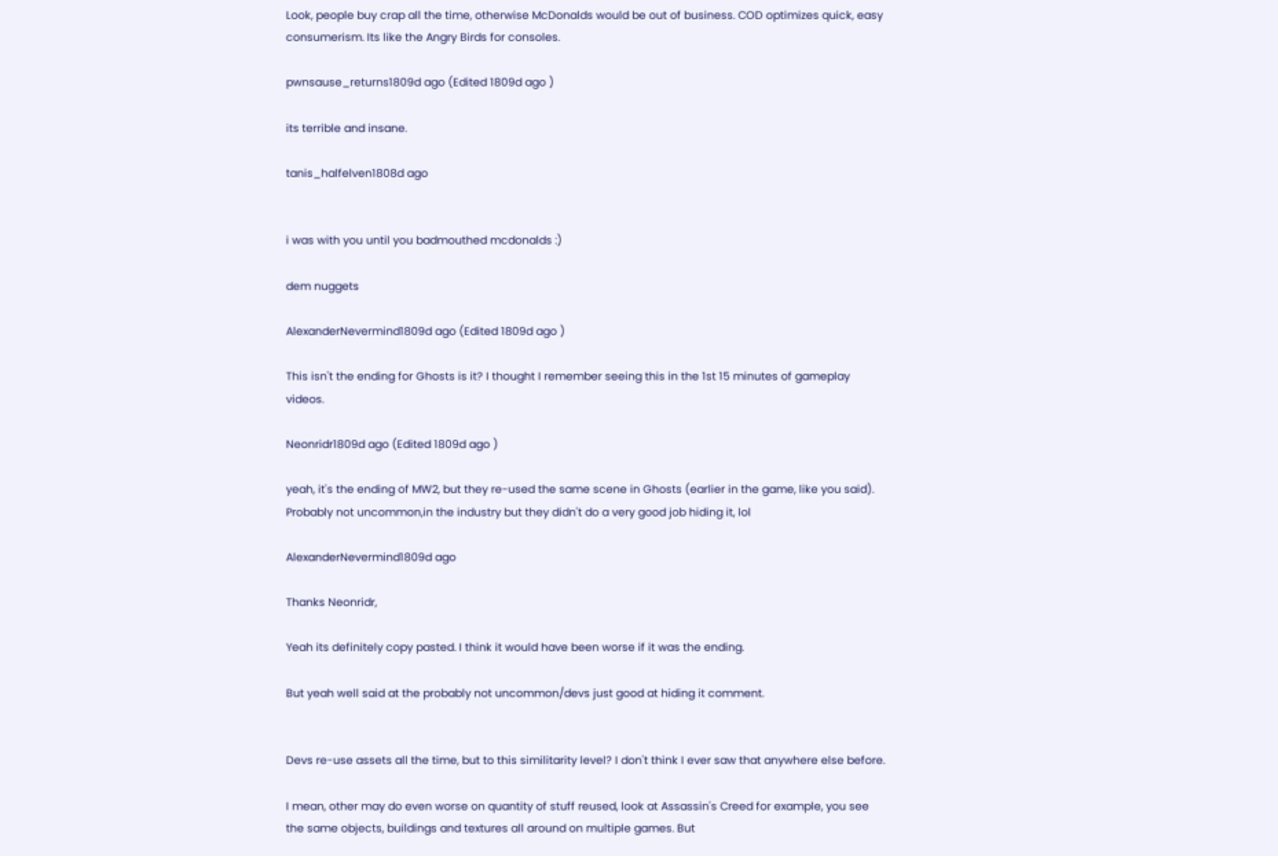Look, people buy crap all the time, otherwise McDonalds would be out of business. COD optimizes quick, easy consumerism. Its like the Angry Birds for consoles.

pwnsause_returns1809d ago (Edited 1809d ago )

its terrible and insane.

tanis_halfelven1808d ago


i was with you until you badmouthed mcdonalds :)

dem nuggets

AlexanderNevermind1809d ago (Edited 1809d ago )

This isn't the ending for Ghosts is it? I thought I remember seeing this in the 1st 15 minutes of gameplay videos.

Neonridr1809d ago (Edited 1809d ago )

yeah, it's the ending of MW2, but they re-used the same scene in Ghosts (earlier in the game, like you said). Probably not uncommon,in the industry but they didn't do a very good job hiding it, lol

AlexanderNevermind1809d ago

Thanks Neonridr,

Yeah its definitely copy pasted. I think it would have been worse if it was the ending.

But yeah well said at the probably not uncommon/devs just good at hiding it comment.


Devs re-use assets all the time, but to this similitarity level? I don't think I ever saw that anywhere else before.

I mean, other may do even worse on quantity of stuff reused, look at Assassin's Creed for example, you see the same objects, buildings and textures all around on multiple games. But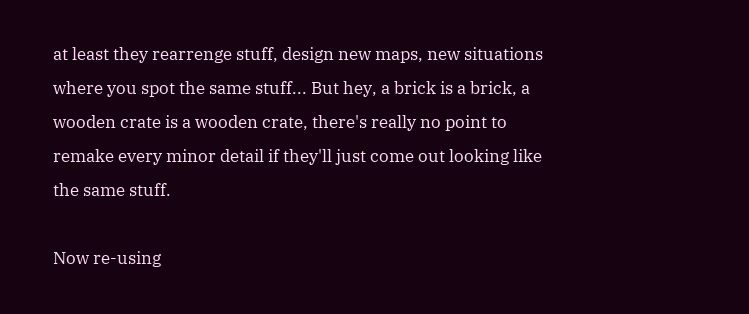at least they rearrenge stuff, design new maps, new situations where you spot the same stuff... But hey, a brick is a brick, a wooden crate is a wooden crate, there's really no point to remake every minor detail if they'll just come out looking like the same stuff.

Now re-using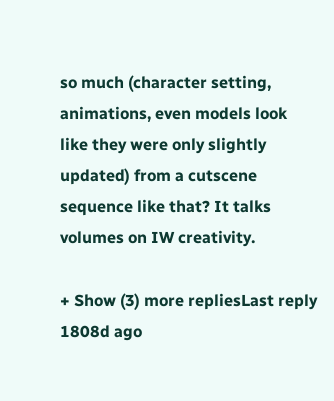so much (character setting, animations, even models look like they were only slightly updated) from a cutscene sequence like that? It talks volumes on IW creativity.

+ Show (3) more repliesLast reply 1808d ago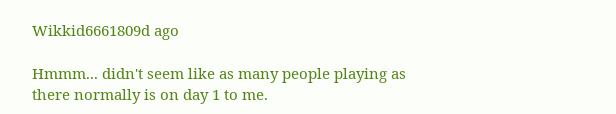Wikkid6661809d ago

Hmmm... didn't seem like as many people playing as there normally is on day 1 to me.